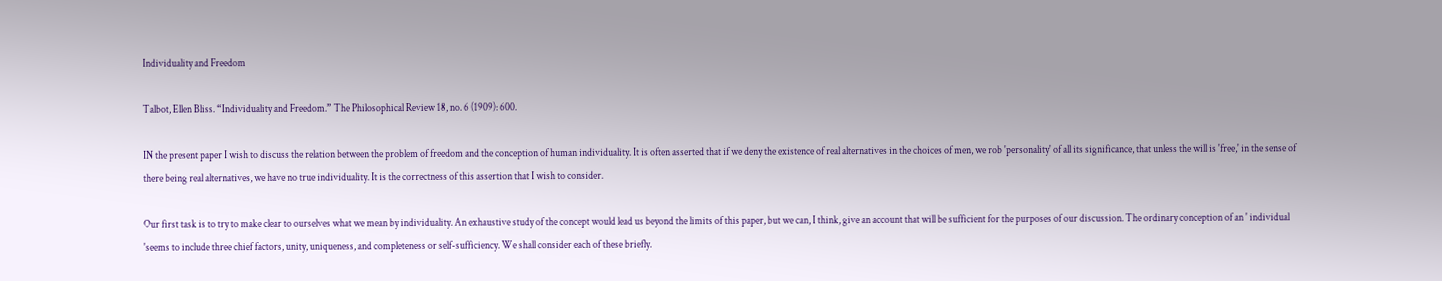Individuality and Freedom

Talbot, Ellen Bliss. “Individuality and Freedom.” The Philosophical Review 18, no. 6 (1909): 600.

IN the present paper I wish to discuss the relation between the problem of freedom and the conception of human individuality. It is often asserted that if we deny the existence of real alternatives in the choices of men, we rob 'personality' of all its significance, that unless the will is 'free,' in the sense of there being real alternatives, we have no true individuality. It is the correctness of this assertion that I wish to consider.

Our first task is to try to make clear to ourselves what we mean by individuality. An exhaustive study of the concept would lead us beyond the limits of this paper, but we can, I think, give an account that will be sufficient for the purposes of our discussion. The ordinary conception of an ' individual 'seems to include three chief factors, unity, uniqueness, and completeness or self-sufficiency. We shall consider each of these briefly.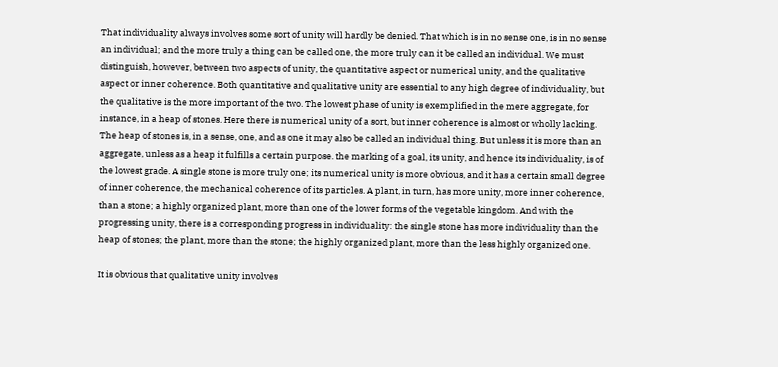That individuality always involves some sort of unity will hardly be denied. That which is in no sense one, is in no sense an individual; and the more truly a thing can be called one, the more truly can it be called an individual. We must distinguish, however, between two aspects of unity, the quantitative aspect or numerical unity, and the qualitative aspect or inner coherence. Both quantitative and qualitative unity are essential to any high degree of individuality, but the qualitative is the more important of the two. The lowest phase of unity is exemplified in the mere aggregate, for instance, in a heap of stones. Here there is numerical unity of a sort, but inner coherence is almost or wholly lacking. The heap of stones is, in a sense, one, and as one it may also be called an individual thing. But unless it is more than an aggregate, unless as a heap it fulfills a certain purpose. the marking of a goal, its unity, and hence its individuality, is of the lowest grade. A single stone is more truly one; its numerical unity is more obvious, and it has a certain small degree of inner coherence, the mechanical coherence of its particles. A plant, in turn, has more unity, more inner coherence, than a stone; a highly organized plant, more than one of the lower forms of the vegetable kingdom. And with the progressing unity, there is a corresponding progress in individuality: the single stone has more individuality than the heap of stones; the plant, more than the stone; the highly organized plant, more than the less highly organized one.

It is obvious that qualitative unity involves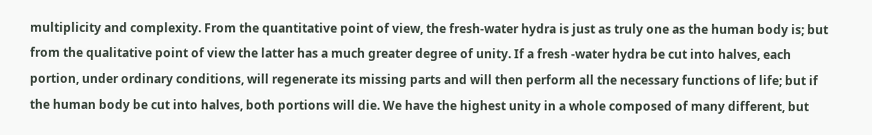multiplicity and complexity. From the quantitative point of view, the fresh-water hydra is just as truly one as the human body is; but from the qualitative point of view the latter has a much greater degree of unity. If a fresh -water hydra be cut into halves, each portion, under ordinary conditions, will regenerate its missing parts and will then perform all the necessary functions of life; but if the human body be cut into halves, both portions will die. We have the highest unity in a whole composed of many different, but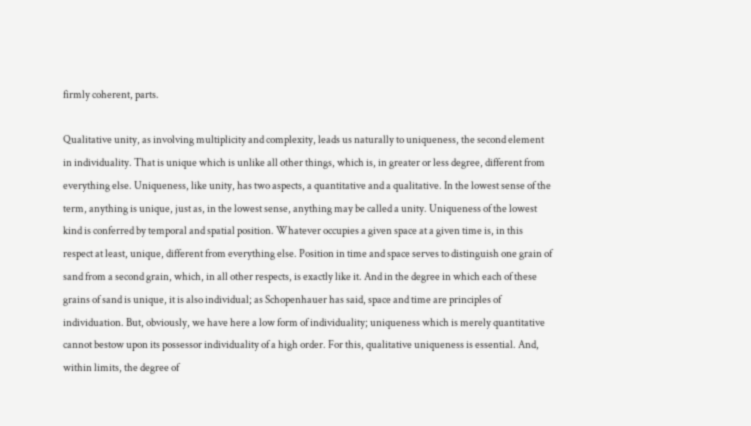firmly coherent, parts.

Qualitative unity, as involving multiplicity and complexity, leads us naturally to uniqueness, the second element in individuality. That is unique which is unlike all other things, which is, in greater or less degree, different from everything else. Uniqueness, like unity, has two aspects, a quantitative and a qualitative. In the lowest sense of the term, anything is unique, just as, in the lowest sense, anything may be called a unity. Uniqueness of the lowest kind is conferred by temporal and spatial position. Whatever occupies a given space at a given time is, in this respect at least, unique, different from everything else. Position in time and space serves to distinguish one grain of sand from a second grain, which, in all other respects, is exactly like it. And in the degree in which each of these grains of sand is unique, it is also individual; as Schopenhauer has said, space and time are principles of individuation. But, obviously, we have here a low form of individuality; uniqueness which is merely quantitative cannot bestow upon its possessor individuality of a high order. For this, qualitative uniqueness is essential. And, within limits, the degree of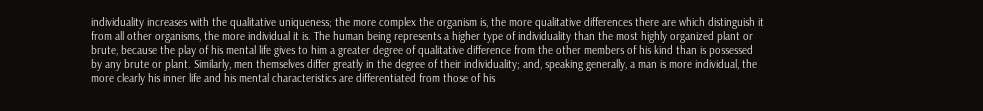individuality increases with the qualitative uniqueness; the more complex the organism is, the more qualitative differences there are which distinguish it from all other organisms, the more individual it is. The human being represents a higher type of individuality than the most highly organized plant or brute, because the play of his mental life gives to him a greater degree of qualitative difference from the other members of his kind than is possessed by any brute or plant. Similarly, men themselves differ greatly in the degree of their individuality; and, speaking generally, a man is more individual, the more clearly his inner life and his mental characteristics are differentiated from those of his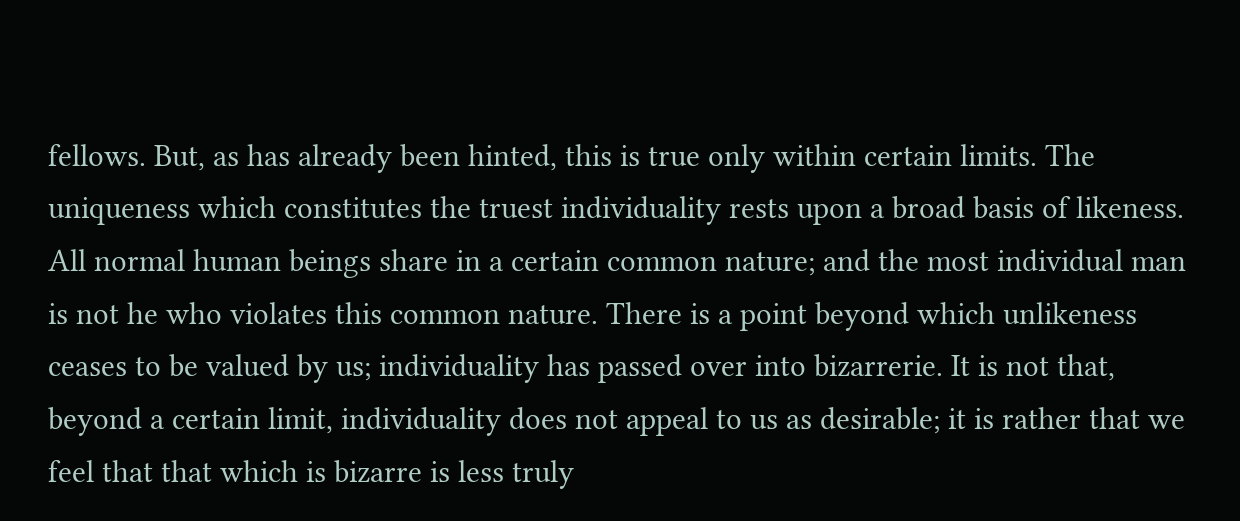fellows. But, as has already been hinted, this is true only within certain limits. The uniqueness which constitutes the truest individuality rests upon a broad basis of likeness. All normal human beings share in a certain common nature; and the most individual man is not he who violates this common nature. There is a point beyond which unlikeness ceases to be valued by us; individuality has passed over into bizarrerie. It is not that, beyond a certain limit, individuality does not appeal to us as desirable; it is rather that we feel that that which is bizarre is less truly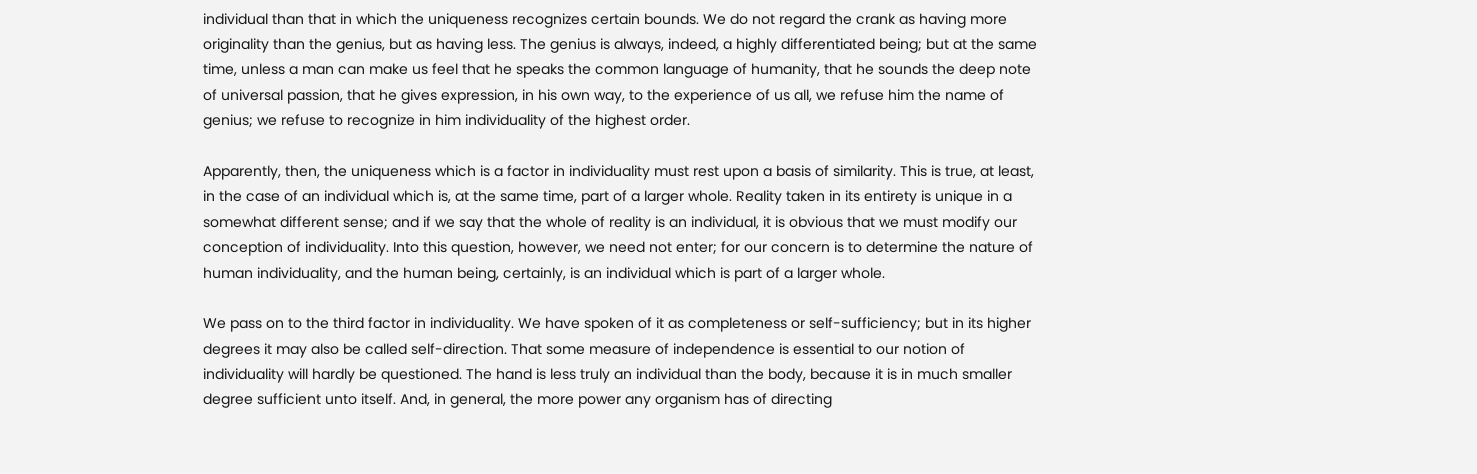individual than that in which the uniqueness recognizes certain bounds. We do not regard the crank as having more originality than the genius, but as having less. The genius is always, indeed, a highly differentiated being; but at the same time, unless a man can make us feel that he speaks the common language of humanity, that he sounds the deep note of universal passion, that he gives expression, in his own way, to the experience of us all, we refuse him the name of genius; we refuse to recognize in him individuality of the highest order.

Apparently, then, the uniqueness which is a factor in individuality must rest upon a basis of similarity. This is true, at least, in the case of an individual which is, at the same time, part of a larger whole. Reality taken in its entirety is unique in a somewhat different sense; and if we say that the whole of reality is an individual, it is obvious that we must modify our conception of individuality. Into this question, however, we need not enter; for our concern is to determine the nature of human individuality, and the human being, certainly, is an individual which is part of a larger whole.

We pass on to the third factor in individuality. We have spoken of it as completeness or self-sufficiency; but in its higher degrees it may also be called self-direction. That some measure of independence is essential to our notion of individuality will hardly be questioned. The hand is less truly an individual than the body, because it is in much smaller degree sufficient unto itself. And, in general, the more power any organism has of directing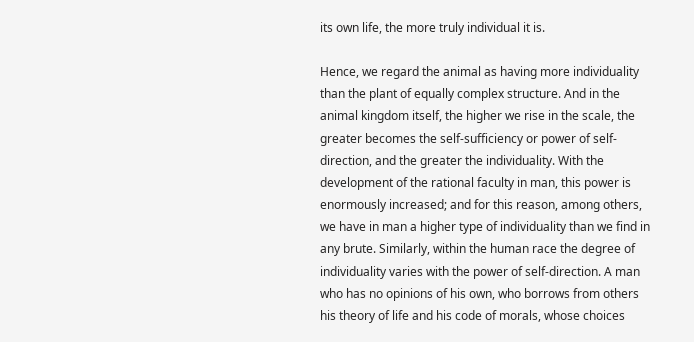its own life, the more truly individual it is.

Hence, we regard the animal as having more individuality than the plant of equally complex structure. And in the animal kingdom itself, the higher we rise in the scale, the greater becomes the self-sufficiency or power of self-direction, and the greater the individuality. With the development of the rational faculty in man, this power is enormously increased; and for this reason, among others, we have in man a higher type of individuality than we find in any brute. Similarly, within the human race the degree of individuality varies with the power of self-direction. A man who has no opinions of his own, who borrows from others his theory of life and his code of morals, whose choices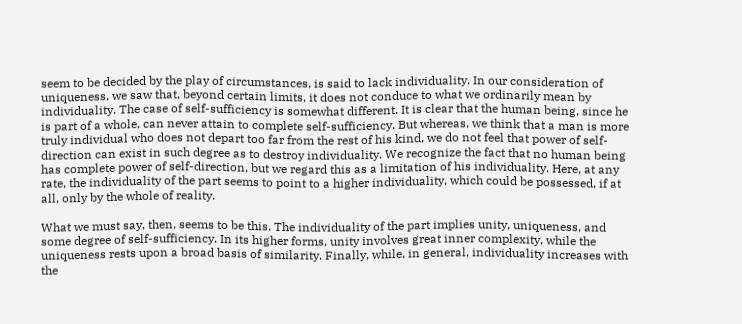seem to be decided by the play of circumstances, is said to lack individuality. In our consideration of uniqueness, we saw that, beyond certain limits, it does not conduce to what we ordinarily mean by individuality. The case of self-sufficiency is somewhat different. It is clear that the human being, since he is part of a whole, can never attain to complete self-sufficiency. But whereas, we think that a man is more truly individual who does not depart too far from the rest of his kind, we do not feel that power of self-direction can exist in such degree as to destroy individuality. We recognize the fact that no human being has complete power of self-direction, but we regard this as a limitation of his individuality. Here, at any rate, the individuality of the part seems to point to a higher individuality, which could be possessed, if at all, only by the whole of reality.

What we must say, then, seems to be this. The individuality of the part implies unity, uniqueness, and some degree of self-sufficiency. In its higher forms, unity involves great inner complexity, while the uniqueness rests upon a broad basis of similarity. Finally, while, in general, individuality increases with the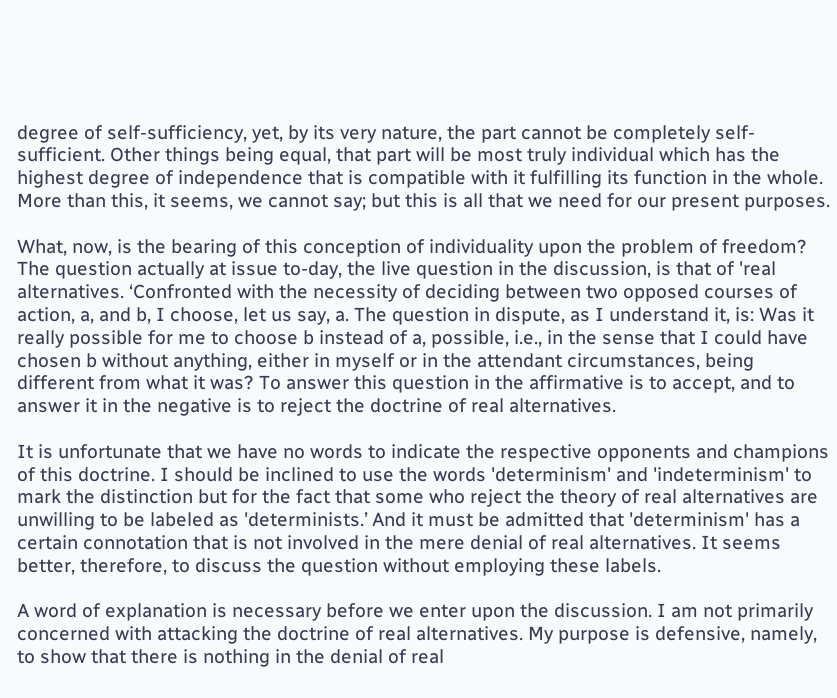degree of self-sufficiency, yet, by its very nature, the part cannot be completely self-sufficient. Other things being equal, that part will be most truly individual which has the highest degree of independence that is compatible with it fulfilling its function in the whole. More than this, it seems, we cannot say; but this is all that we need for our present purposes.

What, now, is the bearing of this conception of individuality upon the problem of freedom? The question actually at issue to-day, the live question in the discussion, is that of 'real alternatives. ‘Confronted with the necessity of deciding between two opposed courses of action, a, and b, I choose, let us say, a. The question in dispute, as I understand it, is: Was it really possible for me to choose b instead of a, possible, i.e., in the sense that I could have chosen b without anything, either in myself or in the attendant circumstances, being different from what it was? To answer this question in the affirmative is to accept, and to answer it in the negative is to reject the doctrine of real alternatives.

It is unfortunate that we have no words to indicate the respective opponents and champions of this doctrine. I should be inclined to use the words 'determinism' and 'indeterminism' to mark the distinction but for the fact that some who reject the theory of real alternatives are unwilling to be labeled as 'determinists.’ And it must be admitted that 'determinism' has a certain connotation that is not involved in the mere denial of real alternatives. It seems better, therefore, to discuss the question without employing these labels.

A word of explanation is necessary before we enter upon the discussion. I am not primarily concerned with attacking the doctrine of real alternatives. My purpose is defensive, namely, to show that there is nothing in the denial of real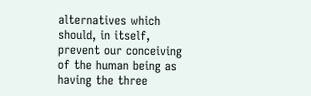alternatives which should, in itself, prevent our conceiving of the human being as having the three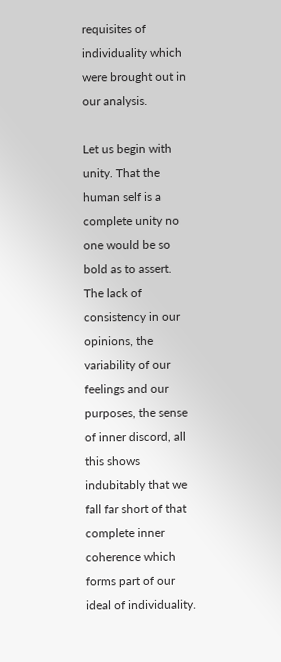requisites of individuality which were brought out in our analysis.

Let us begin with unity. That the human self is a complete unity no one would be so bold as to assert. The lack of consistency in our opinions, the variability of our feelings and our purposes, the sense of inner discord, all this shows indubitably that we fall far short of that complete inner coherence which forms part of our ideal of individuality.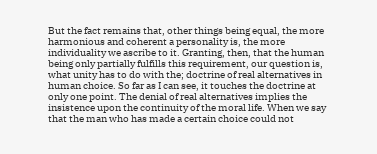But the fact remains that, other things being equal, the more harmonious and coherent a personality is, the more individuality we ascribe to it. Granting, then, that the human being only partially fulfills this requirement, our question is, what unity has to do with the; doctrine of real alternatives in human choice. So far as I can see, it touches the doctrine at only one point. The denial of real alternatives implies the insistence upon the continuity of the moral life. When we say that the man who has made a certain choice could not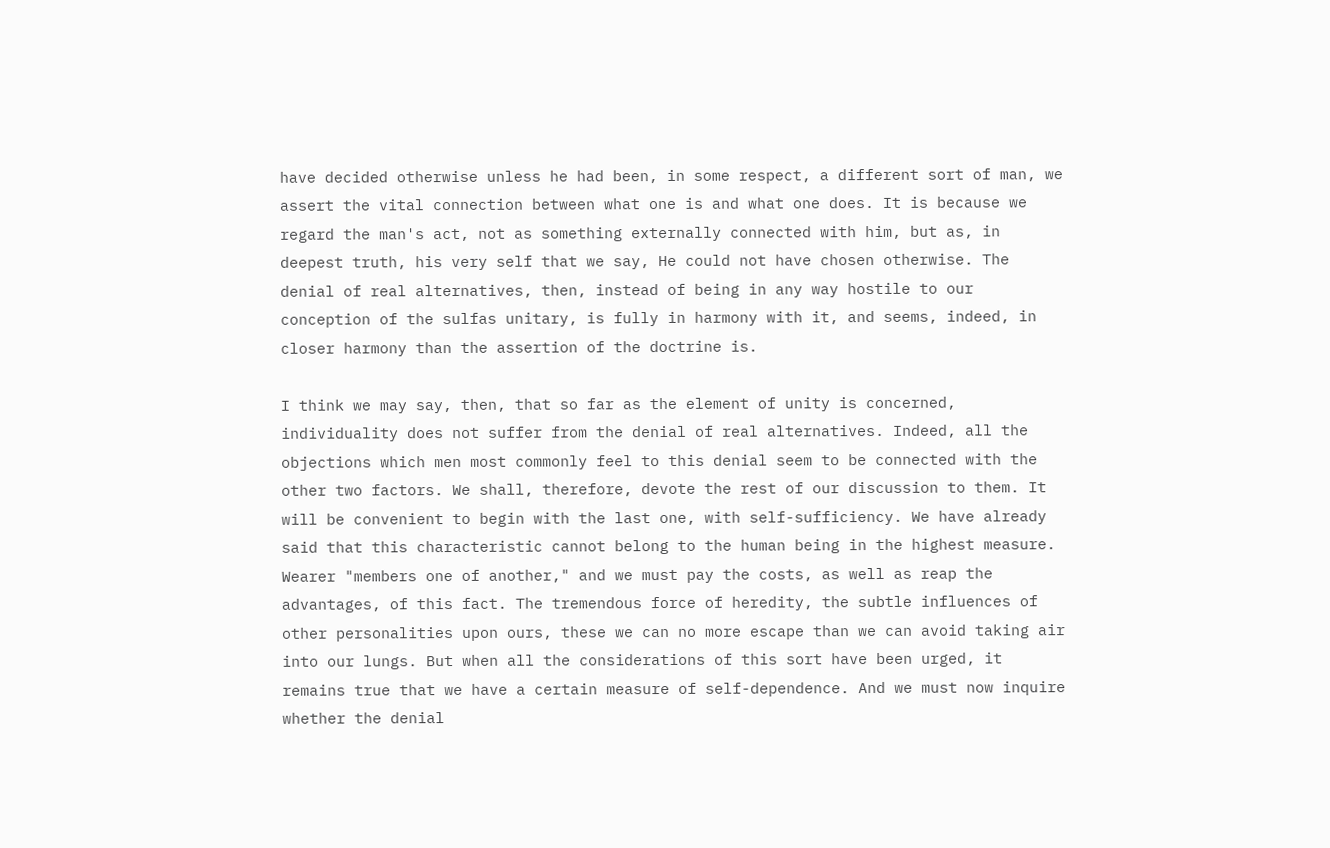have decided otherwise unless he had been, in some respect, a different sort of man, we assert the vital connection between what one is and what one does. It is because we regard the man's act, not as something externally connected with him, but as, in deepest truth, his very self that we say, He could not have chosen otherwise. The denial of real alternatives, then, instead of being in any way hostile to our conception of the sulfas unitary, is fully in harmony with it, and seems, indeed, in closer harmony than the assertion of the doctrine is.

I think we may say, then, that so far as the element of unity is concerned, individuality does not suffer from the denial of real alternatives. Indeed, all the objections which men most commonly feel to this denial seem to be connected with the other two factors. We shall, therefore, devote the rest of our discussion to them. It will be convenient to begin with the last one, with self-sufficiency. We have already said that this characteristic cannot belong to the human being in the highest measure. Wearer "members one of another," and we must pay the costs, as well as reap the advantages, of this fact. The tremendous force of heredity, the subtle influences of other personalities upon ours, these we can no more escape than we can avoid taking air into our lungs. But when all the considerations of this sort have been urged, it remains true that we have a certain measure of self-dependence. And we must now inquire whether the denial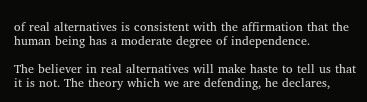of real alternatives is consistent with the affirmation that the human being has a moderate degree of independence.

The believer in real alternatives will make haste to tell us that it is not. The theory which we are defending, he declares,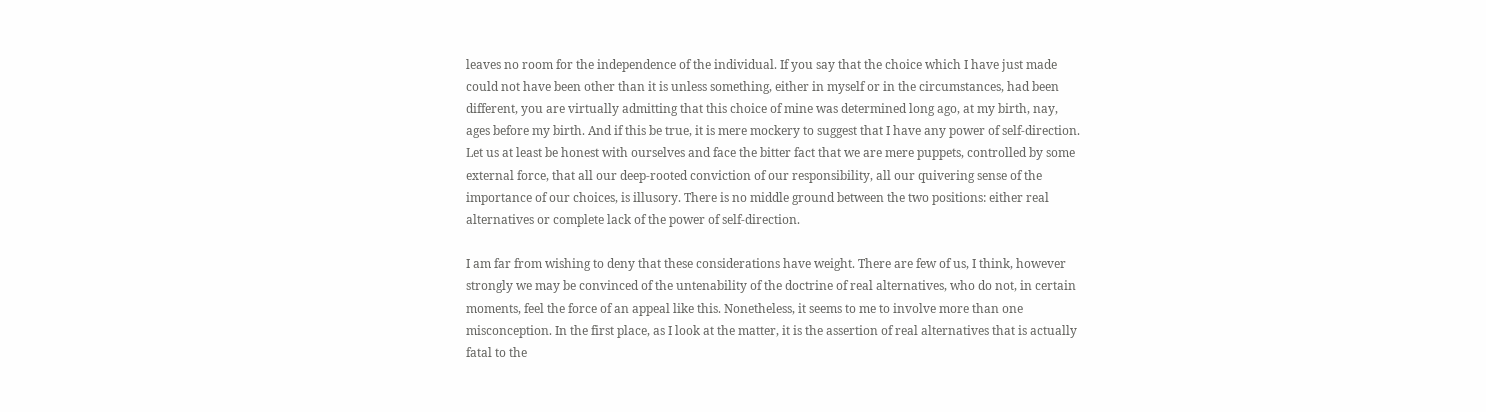leaves no room for the independence of the individual. If you say that the choice which I have just made could not have been other than it is unless something, either in myself or in the circumstances, had been different, you are virtually admitting that this choice of mine was determined long ago, at my birth, nay, ages before my birth. And if this be true, it is mere mockery to suggest that I have any power of self-direction. Let us at least be honest with ourselves and face the bitter fact that we are mere puppets, controlled by some external force, that all our deep-rooted conviction of our responsibility, all our quivering sense of the importance of our choices, is illusory. There is no middle ground between the two positions: either real alternatives or complete lack of the power of self-direction.

I am far from wishing to deny that these considerations have weight. There are few of us, I think, however strongly we may be convinced of the untenability of the doctrine of real alternatives, who do not, in certain moments, feel the force of an appeal like this. Nonetheless, it seems to me to involve more than one misconception. In the first place, as I look at the matter, it is the assertion of real alternatives that is actually fatal to the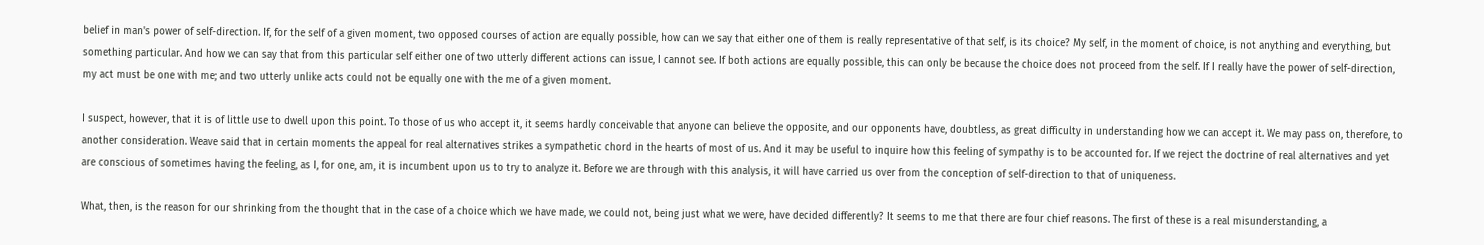belief in man's power of self-direction. If, for the self of a given moment, two opposed courses of action are equally possible, how can we say that either one of them is really representative of that self, is its choice? My self, in the moment of choice, is not anything and everything, but something particular. And how we can say that from this particular self either one of two utterly different actions can issue, I cannot see. If both actions are equally possible, this can only be because the choice does not proceed from the self. If I really have the power of self-direction, my act must be one with me; and two utterly unlike acts could not be equally one with the me of a given moment.

I suspect, however, that it is of little use to dwell upon this point. To those of us who accept it, it seems hardly conceivable that anyone can believe the opposite, and our opponents have, doubtless, as great difficulty in understanding how we can accept it. We may pass on, therefore, to another consideration. Weave said that in certain moments the appeal for real alternatives strikes a sympathetic chord in the hearts of most of us. And it may be useful to inquire how this feeling of sympathy is to be accounted for. If we reject the doctrine of real alternatives and yet are conscious of sometimes having the feeling, as I, for one, am, it is incumbent upon us to try to analyze it. Before we are through with this analysis, it will have carried us over from the conception of self-direction to that of uniqueness.

What, then, is the reason for our shrinking from the thought that in the case of a choice which we have made, we could not, being just what we were, have decided differently? It seems to me that there are four chief reasons. The first of these is a real misunderstanding, a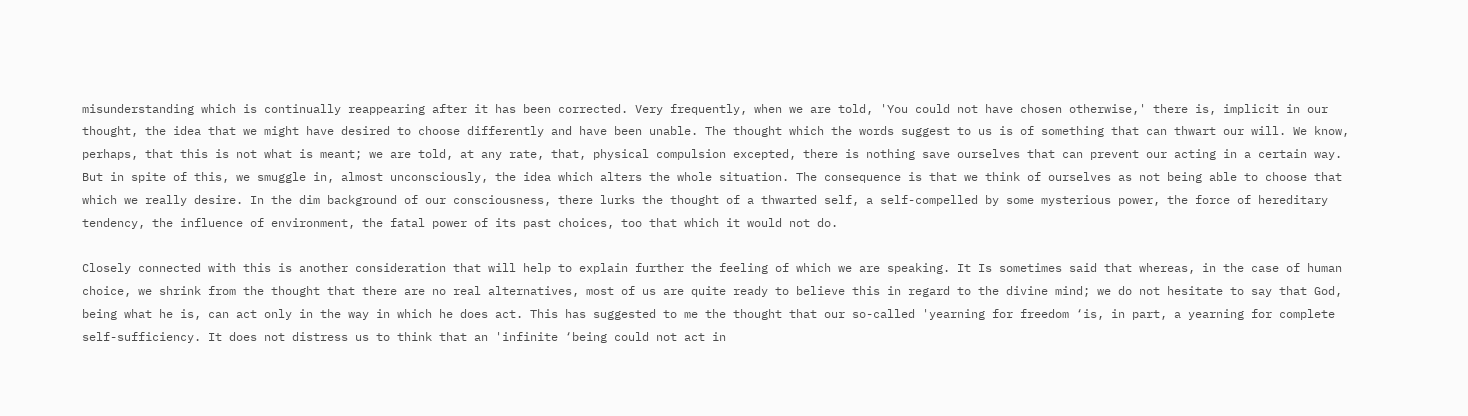misunderstanding which is continually reappearing after it has been corrected. Very frequently, when we are told, 'You could not have chosen otherwise,' there is, implicit in our thought, the idea that we might have desired to choose differently and have been unable. The thought which the words suggest to us is of something that can thwart our will. We know, perhaps, that this is not what is meant; we are told, at any rate, that, physical compulsion excepted, there is nothing save ourselves that can prevent our acting in a certain way. But in spite of this, we smuggle in, almost unconsciously, the idea which alters the whole situation. The consequence is that we think of ourselves as not being able to choose that which we really desire. In the dim background of our consciousness, there lurks the thought of a thwarted self, a self-compelled by some mysterious power, the force of hereditary tendency, the influence of environment, the fatal power of its past choices, too that which it would not do.

Closely connected with this is another consideration that will help to explain further the feeling of which we are speaking. It Is sometimes said that whereas, in the case of human choice, we shrink from the thought that there are no real alternatives, most of us are quite ready to believe this in regard to the divine mind; we do not hesitate to say that God, being what he is, can act only in the way in which he does act. This has suggested to me the thought that our so-called 'yearning for freedom ‘is, in part, a yearning for complete self-sufficiency. It does not distress us to think that an 'infinite ‘being could not act in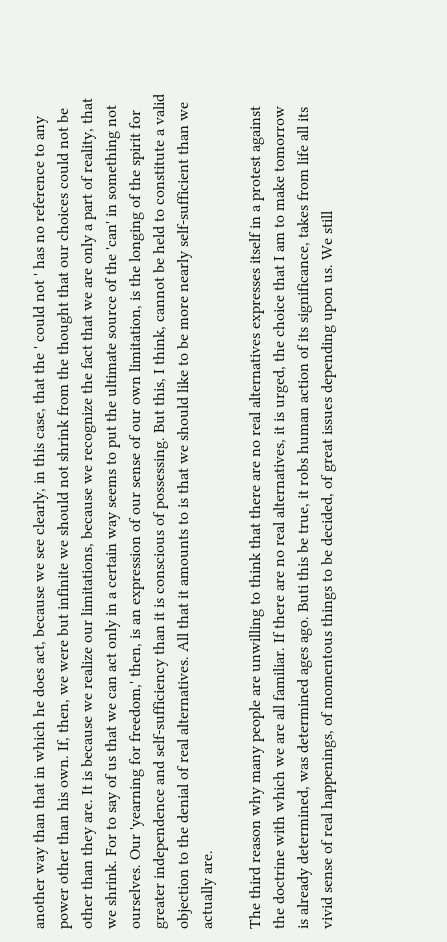another way than that in which he does act, because we see clearly, in this case, that the ' could not ' has no reference to any power other than his own. If, then, we were but infinite we should not shrink from the thought that our choices could not be other than they are. It is because we realize our limitations, because we recognize the fact that we are only a part of reality, that we shrink. For to say of us that we can act only in a certain way seems to put the ultimate source of the 'can' in something not ourselves. Our 'yearning for freedom,' then, is an expression of our sense of our own limitation, is the longing of the spirit for greater independence and self-sufficiency than it is conscious of possessing. But this, I think, cannot be held to constitute a valid objection to the denial of real alternatives. All that it amounts to is that we should like to be more nearly self-sufficient than we actually are.

The third reason why many people are unwilling to think that there are no real alternatives expresses itself in a protest against the doctrine with which we are all familiar. If there are no real alternatives, it is urged, the choice that I am to make tomorrow is already determined, was determined ages ago. Buti this be true, it robs human action of its significance, takes from life all its vivid sense of real happenings, of momentous things to be decided, of great issues depending upon us. We still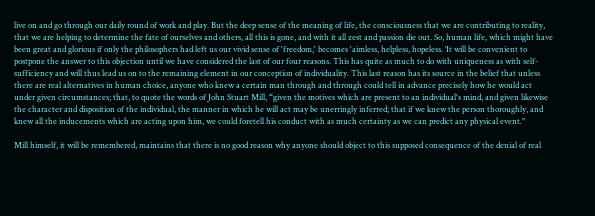live on and go through our daily round of work and play. But the deep sense of the meaning of life, the consciousness that we are contributing to reality, that we are helping to determine the fate of ourselves and others, all this is gone, and with it all zest and passion die out. So, human life, which might have been great and glorious if only the philosophers had left us our vivid sense of 'freedom,' becomes 'aimless, helpless, hopeless. ‘It will be convenient to postpone the answer to this objection until we have considered the last of our four reasons. This has quite as much to do with uniqueness as with self-sufficiency and will thus lead us on to the remaining element in our conception of individuality. This last reason has its source in the belief that unless there are real alternatives in human choice, anyone who knew a certain man through and through could tell in advance precisely how he would act under given circumstances; that, to quote the words of John Stuart Mill, “given the motives which are present to an individual's mind, and given likewise the character and disposition of the individual, the manner in which he will act may be unerringly inferred; that if we knew the person thoroughly, and knew all the inducements which are acting upon him, we could foretell his conduct with as much certainty as we can predict any physical event."

Mill himself, it will be remembered, maintains that there is no good reason why anyone should object to this supposed consequence of the denial of real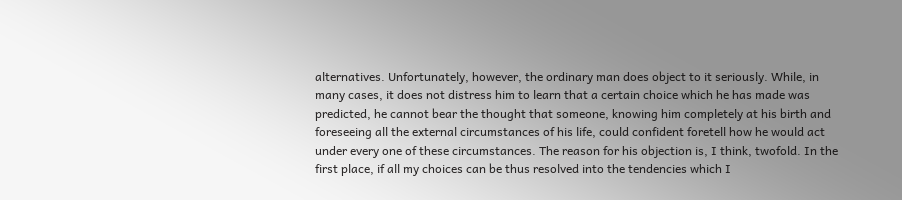alternatives. Unfortunately, however, the ordinary man does object to it seriously. While, in many cases, it does not distress him to learn that a certain choice which he has made was predicted, he cannot bear the thought that someone, knowing him completely at his birth and foreseeing all the external circumstances of his life, could confident foretell how he would act under every one of these circumstances. The reason for his objection is, I think, twofold. In the first place, if all my choices can be thus resolved into the tendencies which I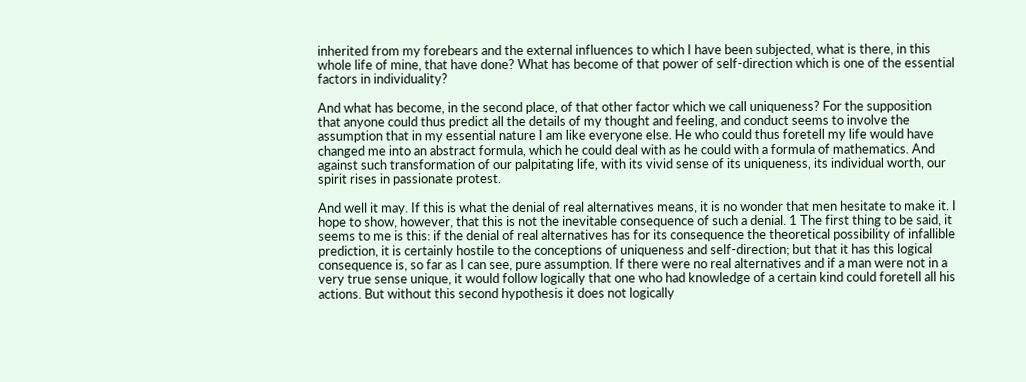inherited from my forebears and the external influences to which I have been subjected, what is there, in this whole life of mine, that have done? What has become of that power of self-direction which is one of the essential factors in individuality?

And what has become, in the second place, of that other factor which we call uniqueness? For the supposition that anyone could thus predict all the details of my thought and feeling, and conduct seems to involve the assumption that in my essential nature I am like everyone else. He who could thus foretell my life would have changed me into an abstract formula, which he could deal with as he could with a formula of mathematics. And against such transformation of our palpitating life, with its vivid sense of its uniqueness, its individual worth, our spirit rises in passionate protest.

And well it may. If this is what the denial of real alternatives means, it is no wonder that men hesitate to make it. I hope to show, however, that this is not the inevitable consequence of such a denial. 1 The first thing to be said, it seems to me is this: if the denial of real alternatives has for its consequence the theoretical possibility of infallible prediction, it is certainly hostile to the conceptions of uniqueness and self-direction; but that it has this logical consequence is, so far as I can see, pure assumption. If there were no real alternatives and if a man were not in a very true sense unique, it would follow logically that one who had knowledge of a certain kind could foretell all his actions. But without this second hypothesis it does not logically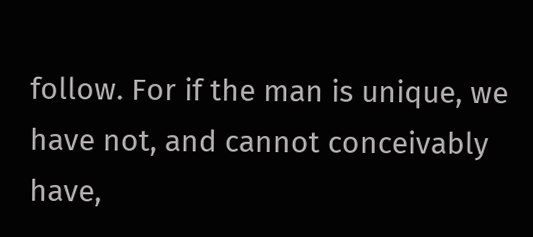follow. For if the man is unique, we have not, and cannot conceivably have,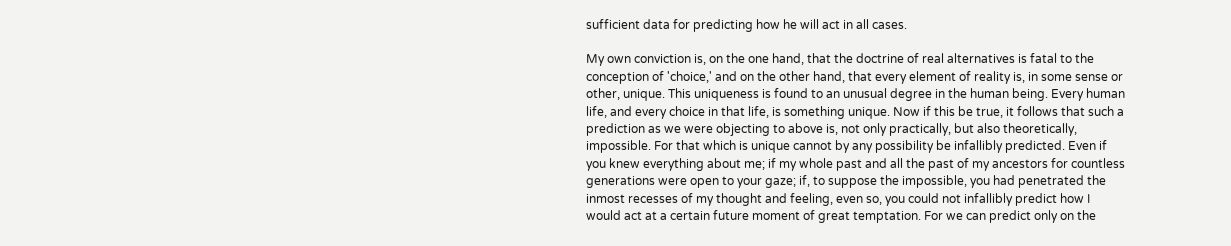sufficient data for predicting how he will act in all cases.

My own conviction is, on the one hand, that the doctrine of real alternatives is fatal to the conception of 'choice,' and on the other hand, that every element of reality is, in some sense or other, unique. This uniqueness is found to an unusual degree in the human being. Every human life, and every choice in that life, is something unique. Now if this be true, it follows that such a prediction as we were objecting to above is, not only practically, but also theoretically, impossible. For that which is unique cannot by any possibility be infallibly predicted. Even if you knew everything about me; if my whole past and all the past of my ancestors for countless generations were open to your gaze; if, to suppose the impossible, you had penetrated the inmost recesses of my thought and feeling, even so, you could not infallibly predict how I would act at a certain future moment of great temptation. For we can predict only on the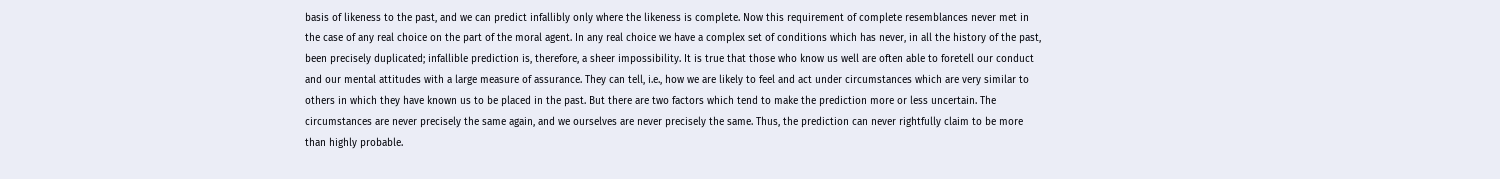basis of likeness to the past, and we can predict infallibly only where the likeness is complete. Now this requirement of complete resemblances never met in the case of any real choice on the part of the moral agent. In any real choice we have a complex set of conditions which has never, in all the history of the past, been precisely duplicated; infallible prediction is, therefore, a sheer impossibility. It is true that those who know us well are often able to foretell our conduct and our mental attitudes with a large measure of assurance. They can tell, i.e., how we are likely to feel and act under circumstances which are very similar to others in which they have known us to be placed in the past. But there are two factors which tend to make the prediction more or less uncertain. The circumstances are never precisely the same again, and we ourselves are never precisely the same. Thus, the prediction can never rightfully claim to be more than highly probable.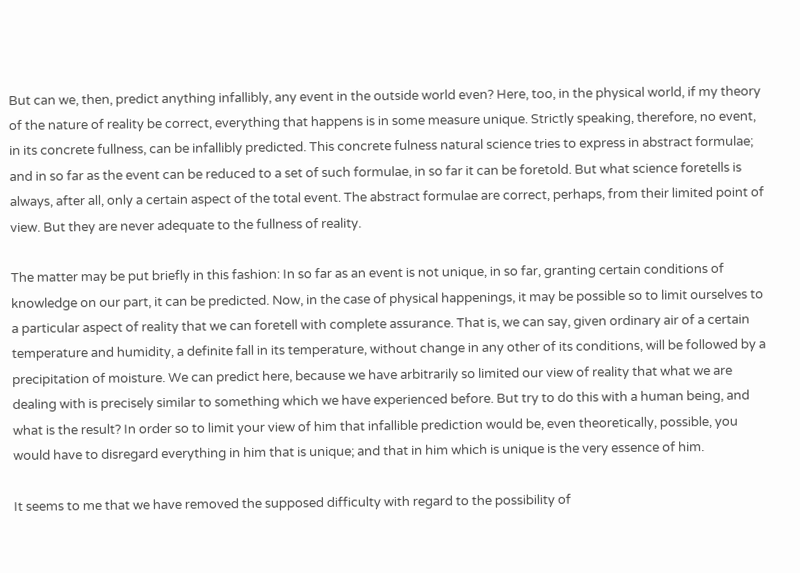But can we, then, predict anything infallibly, any event in the outside world even? Here, too, in the physical world, if my theory of the nature of reality be correct, everything that happens is in some measure unique. Strictly speaking, therefore, no event, in its concrete fullness, can be infallibly predicted. This concrete fulness natural science tries to express in abstract formulae; and in so far as the event can be reduced to a set of such formulae, in so far it can be foretold. But what science foretells is always, after all, only a certain aspect of the total event. The abstract formulae are correct, perhaps, from their limited point of view. But they are never adequate to the fullness of reality.

The matter may be put briefly in this fashion: In so far as an event is not unique, in so far, granting certain conditions of knowledge on our part, it can be predicted. Now, in the case of physical happenings, it may be possible so to limit ourselves to a particular aspect of reality that we can foretell with complete assurance. That is, we can say, given ordinary air of a certain temperature and humidity, a definite fall in its temperature, without change in any other of its conditions, will be followed by a precipitation of moisture. We can predict here, because we have arbitrarily so limited our view of reality that what we are dealing with is precisely similar to something which we have experienced before. But try to do this with a human being, and what is the result? In order so to limit your view of him that infallible prediction would be, even theoretically, possible, you would have to disregard everything in him that is unique; and that in him which is unique is the very essence of him.

It seems to me that we have removed the supposed difficulty with regard to the possibility of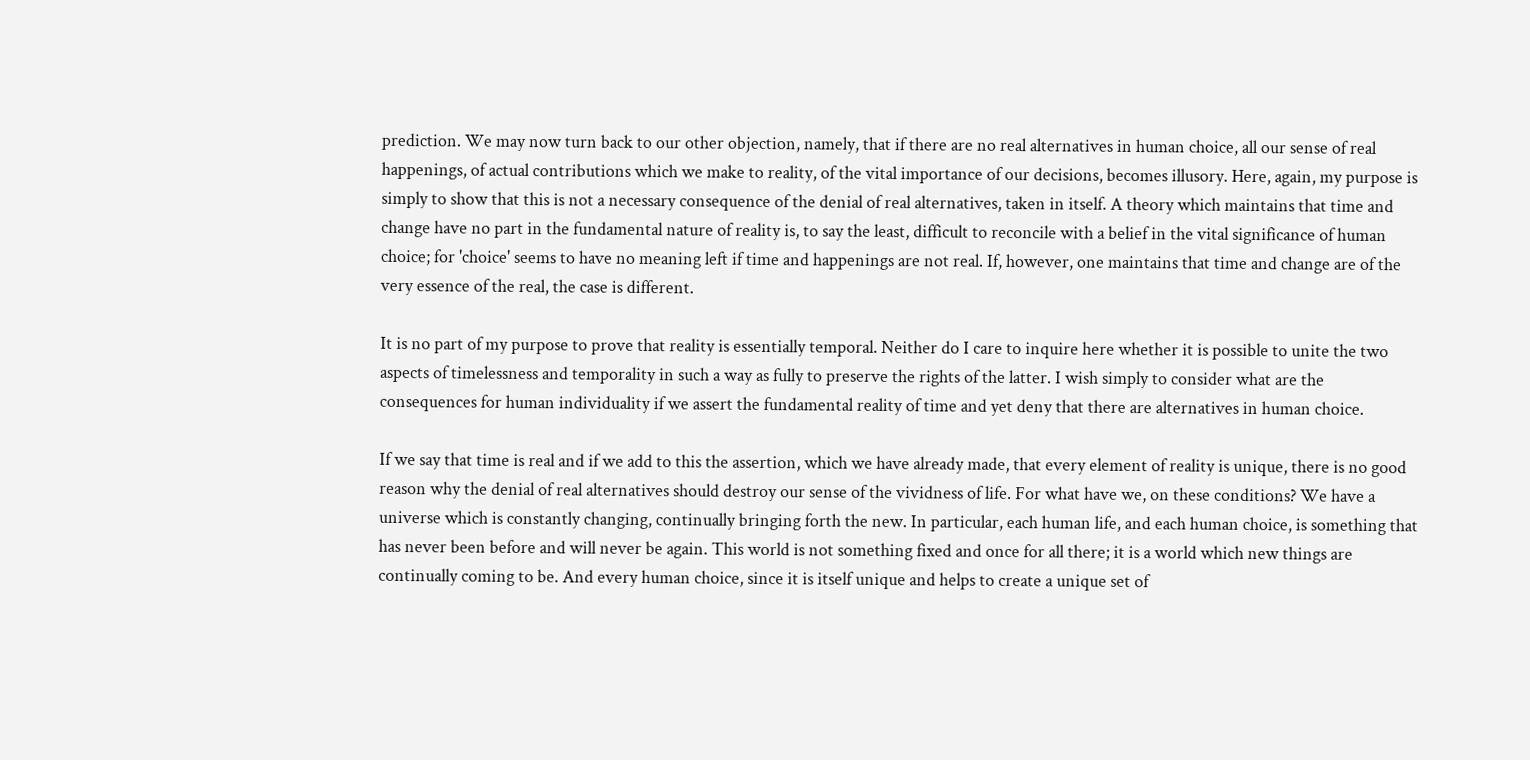prediction. We may now turn back to our other objection, namely, that if there are no real alternatives in human choice, all our sense of real happenings, of actual contributions which we make to reality, of the vital importance of our decisions, becomes illusory. Here, again, my purpose is simply to show that this is not a necessary consequence of the denial of real alternatives, taken in itself. A theory which maintains that time and change have no part in the fundamental nature of reality is, to say the least, difficult to reconcile with a belief in the vital significance of human choice; for 'choice' seems to have no meaning left if time and happenings are not real. If, however, one maintains that time and change are of the very essence of the real, the case is different.

It is no part of my purpose to prove that reality is essentially temporal. Neither do I care to inquire here whether it is possible to unite the two aspects of timelessness and temporality in such a way as fully to preserve the rights of the latter. I wish simply to consider what are the consequences for human individuality if we assert the fundamental reality of time and yet deny that there are alternatives in human choice.

If we say that time is real and if we add to this the assertion, which we have already made, that every element of reality is unique, there is no good reason why the denial of real alternatives should destroy our sense of the vividness of life. For what have we, on these conditions? We have a universe which is constantly changing, continually bringing forth the new. In particular, each human life, and each human choice, is something that has never been before and will never be again. This world is not something fixed and once for all there; it is a world which new things are continually coming to be. And every human choice, since it is itself unique and helps to create a unique set of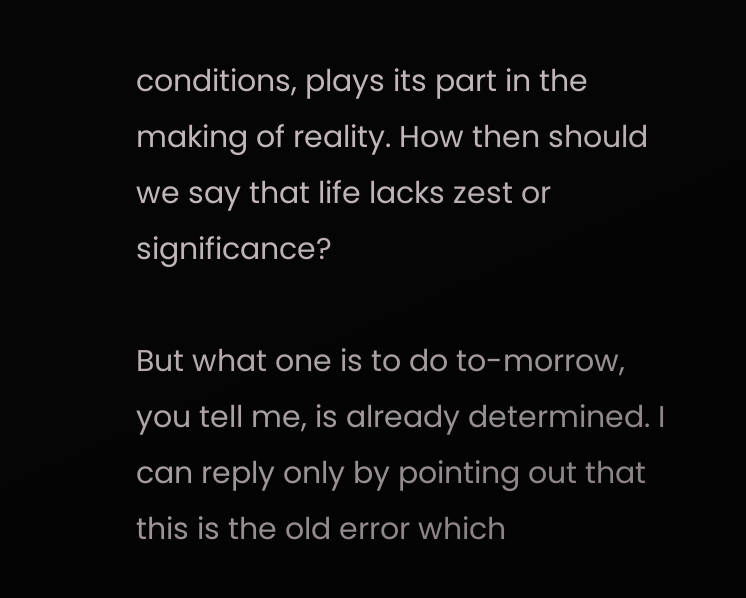conditions, plays its part in the making of reality. How then should we say that life lacks zest or significance?

But what one is to do to-morrow, you tell me, is already determined. I can reply only by pointing out that this is the old error which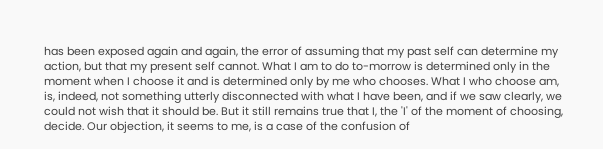has been exposed again and again, the error of assuming that my past self can determine my action, but that my present self cannot. What I am to do to-morrow is determined only in the moment when I choose it and is determined only by me who chooses. What I who choose am, is, indeed, not something utterly disconnected with what I have been, and if we saw clearly, we could not wish that it should be. But it still remains true that I, the 'I' of the moment of choosing, decide. Our objection, it seems to me, is a case of the confusion of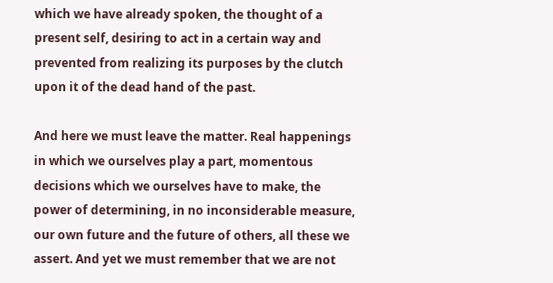which we have already spoken, the thought of a present self, desiring to act in a certain way and prevented from realizing its purposes by the clutch upon it of the dead hand of the past.

And here we must leave the matter. Real happenings in which we ourselves play a part, momentous decisions which we ourselves have to make, the power of determining, in no inconsiderable measure, our own future and the future of others, all these we assert. And yet we must remember that we are not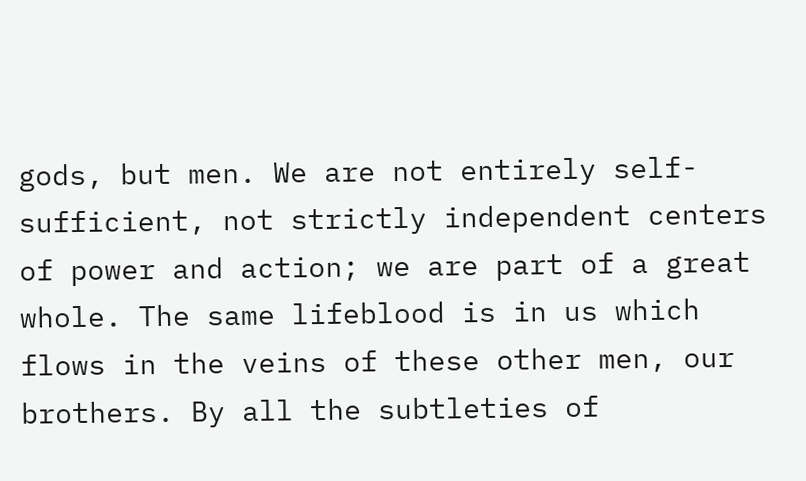gods, but men. We are not entirely self-sufficient, not strictly independent centers of power and action; we are part of a great whole. The same lifeblood is in us which flows in the veins of these other men, our brothers. By all the subtleties of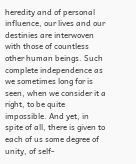heredity and of personal influence, our lives and our destinies are interwoven with those of countless other human beings. Such complete independence as we sometimes long for is seen, when we consider it a right, to be quite impossible. And yet, in spite of all, there is given to each of us some degree of unity, of self-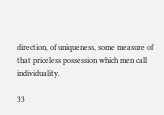direction, of uniqueness, some measure of that priceless possession which men call individuality.

33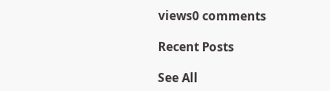views0 comments

Recent Posts

See All